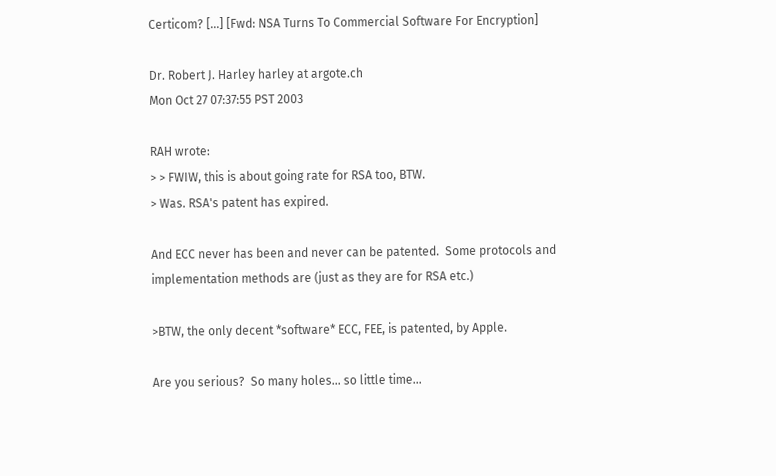Certicom? [...] [Fwd: NSA Turns To Commercial Software For Encryption]

Dr. Robert J. Harley harley at argote.ch
Mon Oct 27 07:37:55 PST 2003

RAH wrote:
> > FWIW, this is about going rate for RSA too, BTW.
> Was. RSA's patent has expired.

And ECC never has been and never can be patented.  Some protocols and
implementation methods are (just as they are for RSA etc.)

>BTW, the only decent *software* ECC, FEE, is patented, by Apple.

Are you serious?  So many holes... so little time...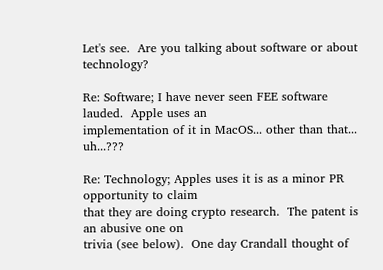Let's see.  Are you talking about software or about technology?

Re: Software; I have never seen FEE software lauded.  Apple uses an
implementation of it in MacOS... other than that... uh...???

Re: Technology; Apples uses it is as a minor PR opportunity to claim
that they are doing crypto research.  The patent is an abusive one on
trivia (see below).  One day Crandall thought of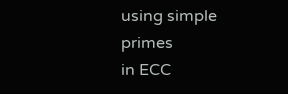using simple primes
in ECC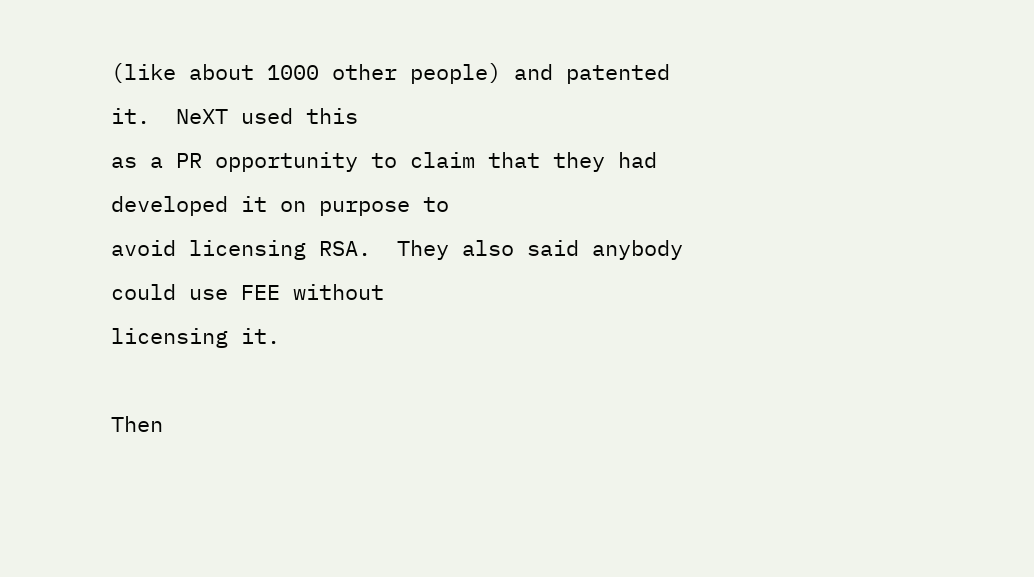(like about 1000 other people) and patented it.  NeXT used this
as a PR opportunity to claim that they had developed it on purpose to
avoid licensing RSA.  They also said anybody could use FEE without
licensing it.

Then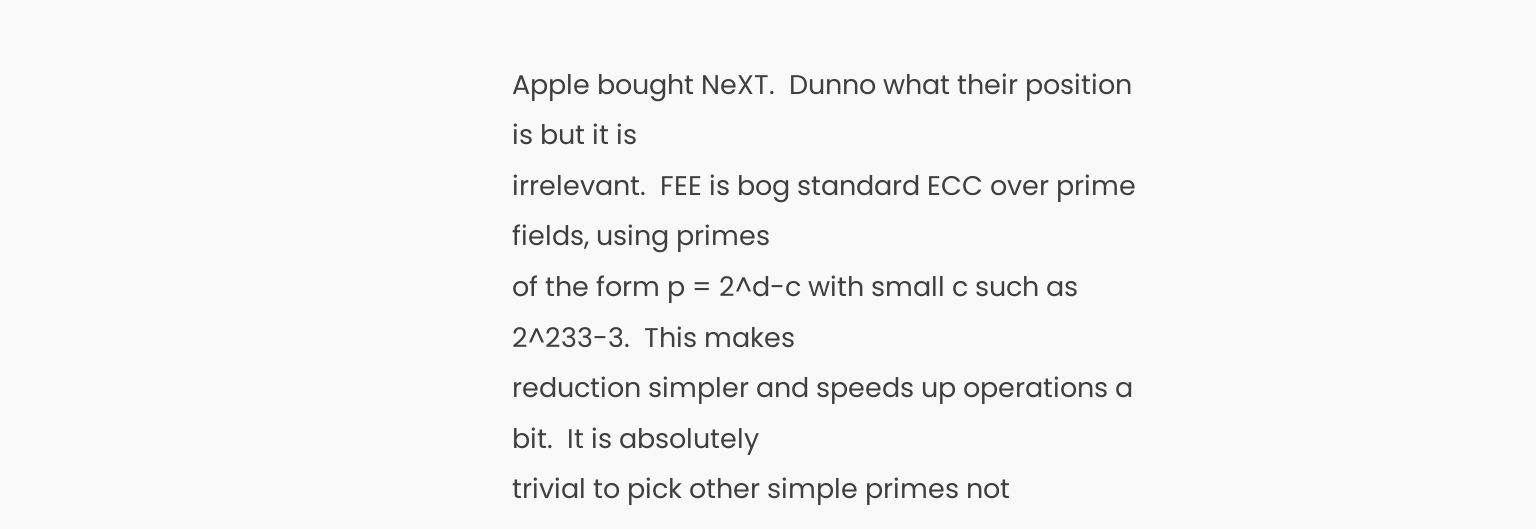Apple bought NeXT.  Dunno what their position is but it is
irrelevant.  FEE is bog standard ECC over prime fields, using primes
of the form p = 2^d-c with small c such as 2^233-3.  This makes
reduction simpler and speeds up operations a bit.  It is absolutely
trivial to pick other simple primes not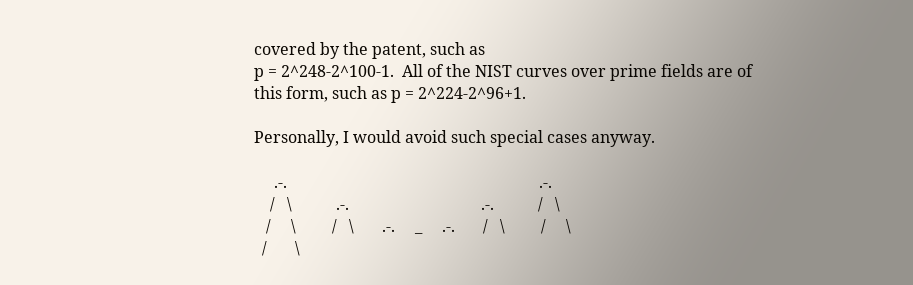covered by the patent, such as
p = 2^248-2^100-1.  All of the NIST curves over prime fields are of
this form, such as p = 2^224-2^96+1.

Personally, I would avoid such special cases anyway.

     .-.                                                               .-.
    /   \           .-.                                 .-.           /   \
   /     \         /   \       .-.     _     .-.       /   \         /     \
  /       \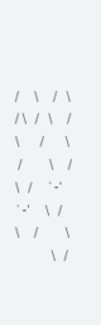/     \     /   \   / \   /   \     /     \       /       \
 /         \     /       \   /     `-'   `-'     \   /       \     /         \
            \   /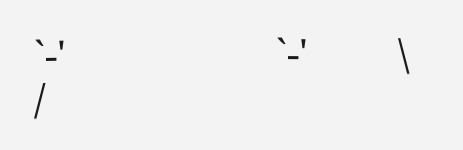`-'                     `-'         \   /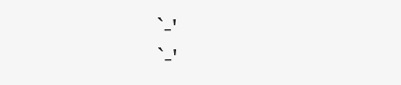`-'                                               `-'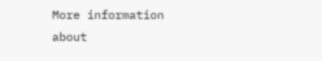More information about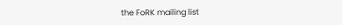the FoRK mailing list